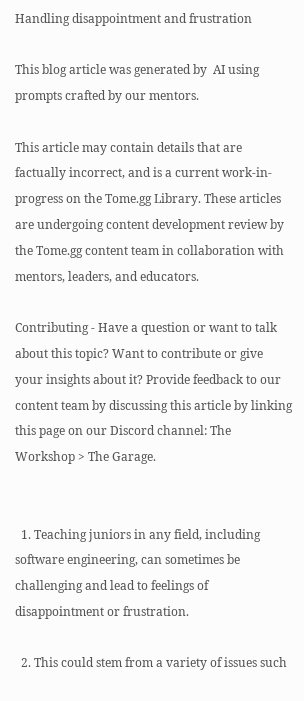Handling disappointment and frustration

This blog article was generated by  AI using prompts crafted by our mentors.

This article may contain details that are factually incorrect, and is a current work-in-progress on the Tome.gg Library. These articles are undergoing content development review by the Tome.gg content team in collaboration with mentors, leaders, and educators.

Contributing - Have a question or want to talk about this topic? Want to contribute or give your insights about it? Provide feedback to our content team by discussing this article by linking this page on our Discord channel: The Workshop > The Garage.


  1. Teaching juniors in any field, including software engineering, can sometimes be challenging and lead to feelings of disappointment or frustration.

  2. This could stem from a variety of issues such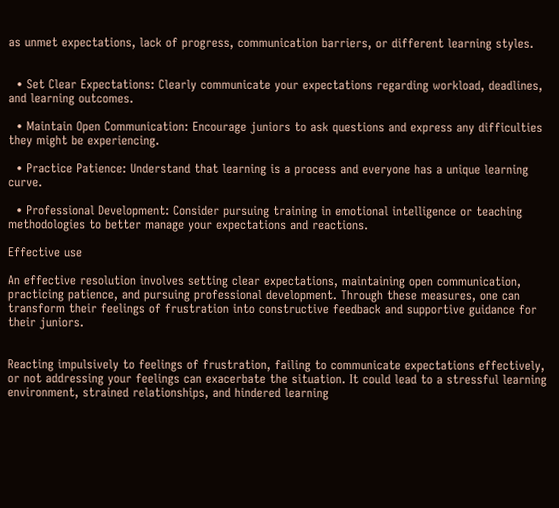as unmet expectations, lack of progress, communication barriers, or different learning styles.


  • Set Clear Expectations: Clearly communicate your expectations regarding workload, deadlines, and learning outcomes.

  • Maintain Open Communication: Encourage juniors to ask questions and express any difficulties they might be experiencing.

  • Practice Patience: Understand that learning is a process and everyone has a unique learning curve.

  • Professional Development: Consider pursuing training in emotional intelligence or teaching methodologies to better manage your expectations and reactions.

Effective use

An effective resolution involves setting clear expectations, maintaining open communication, practicing patience, and pursuing professional development. Through these measures, one can transform their feelings of frustration into constructive feedback and supportive guidance for their juniors.


Reacting impulsively to feelings of frustration, failing to communicate expectations effectively, or not addressing your feelings can exacerbate the situation. It could lead to a stressful learning environment, strained relationships, and hindered learning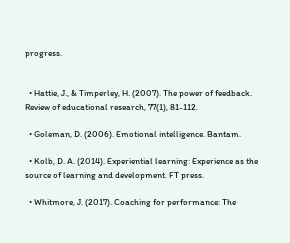progress.


  • Hattie, J., & Timperley, H. (2007). The power of feedback. Review of educational research, 77(1), 81-112.

  • Goleman, D. (2006). Emotional intelligence. Bantam.

  • Kolb, D. A. (2014). Experiential learning: Experience as the source of learning and development. FT press.

  • Whitmore, J. (2017). Coaching for performance: The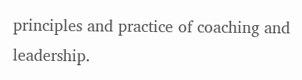principles and practice of coaching and leadership.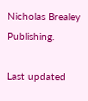Nicholas Brealey Publishing.

Last updated